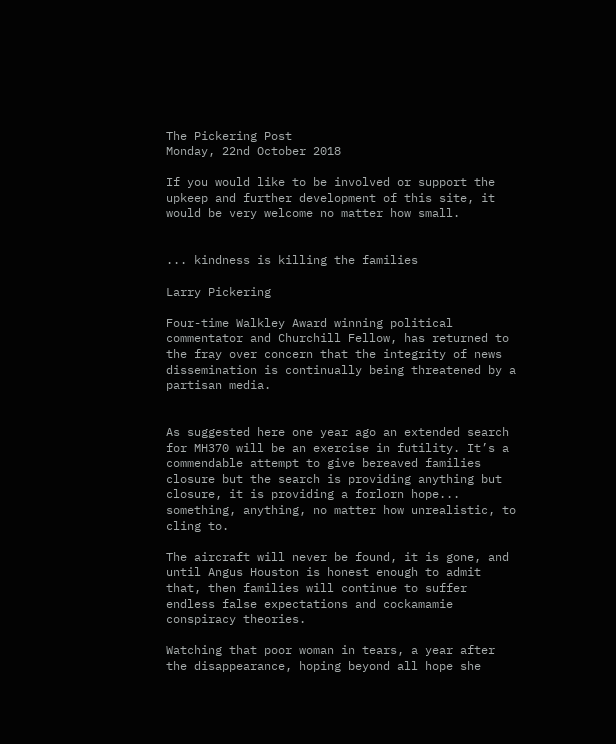The Pickering Post
Monday, 22nd October 2018

If you would like to be involved or support the upkeep and further development of this site, it would be very welcome no matter how small.


... kindness is killing the families

Larry Pickering

Four-time Walkley Award winning political commentator and Churchill Fellow, has returned to the fray over concern that the integrity of news dissemination is continually being threatened by a partisan media.


As suggested here one year ago an extended search for MH370 will be an exercise in futility. It’s a commendable attempt to give bereaved families closure but the search is providing anything but closure, it is providing a forlorn hope... something, anything, no matter how unrealistic, to cling to.

The aircraft will never be found, it is gone, and until Angus Houston is honest enough to admit that, then families will continue to suffer endless false expectations and cockamamie conspiracy theories.

Watching that poor woman in tears, a year after the disappearance, hoping beyond all hope she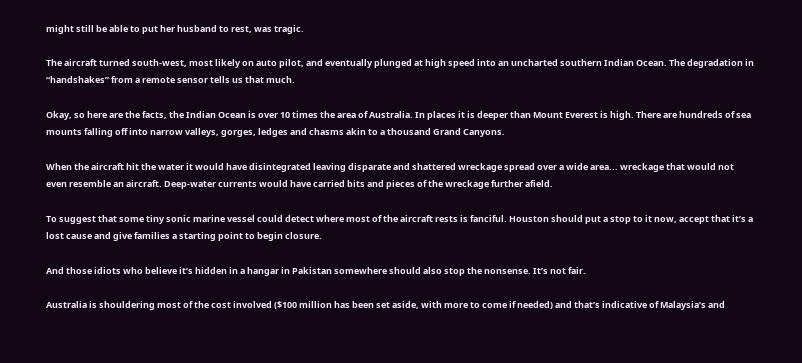might still be able to put her husband to rest, was tragic.

The aircraft turned south-west, most likely on auto pilot, and eventually plunged at high speed into an uncharted southern Indian Ocean. The degradation in “handshakes” from a remote sensor tells us that much.

Okay, so here are the facts, the Indian Ocean is over 10 times the area of Australia. In places it is deeper than Mount Everest is high. There are hundreds of sea mounts falling off into narrow valleys, gorges, ledges and chasms akin to a thousand Grand Canyons.

When the aircraft hit the water it would have disintegrated leaving disparate and shattered wreckage spread over a wide area... wreckage that would not even resemble an aircraft. Deep-water currents would have carried bits and pieces of the wreckage further afield.

To suggest that some tiny sonic marine vessel could detect where most of the aircraft rests is fanciful. Houston should put a stop to it now, accept that it’s a lost cause and give families a starting point to begin closure.

And those idiots who believe it’s hidden in a hangar in Pakistan somewhere should also stop the nonsense. It’s not fair.

Australia is shouldering most of the cost involved ($100 million has been set aside, with more to come if needed) and that’s indicative of Malaysia’s and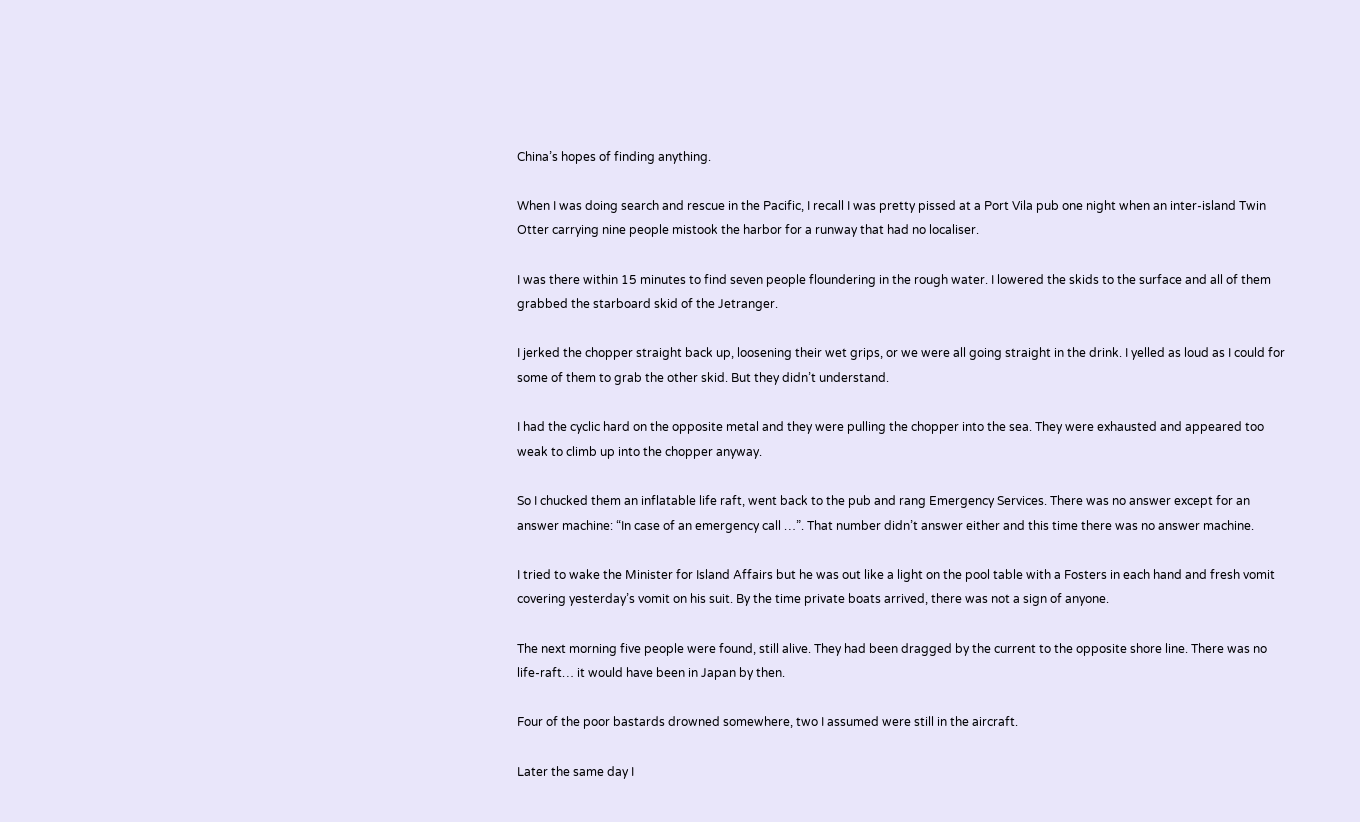China’s hopes of finding anything.

When I was doing search and rescue in the Pacific, I recall I was pretty pissed at a Port Vila pub one night when an inter-island Twin Otter carrying nine people mistook the harbor for a runway that had no localiser.

I was there within 15 minutes to find seven people floundering in the rough water. I lowered the skids to the surface and all of them grabbed the starboard skid of the Jetranger.

I jerked the chopper straight back up, loosening their wet grips, or we were all going straight in the drink. I yelled as loud as I could for some of them to grab the other skid. But they didn’t understand.

I had the cyclic hard on the opposite metal and they were pulling the chopper into the sea. They were exhausted and appeared too weak to climb up into the chopper anyway.

So I chucked them an inflatable life raft, went back to the pub and rang Emergency Services. There was no answer except for an answer machine: “In case of an emergency call …”. That number didn’t answer either and this time there was no answer machine.

I tried to wake the Minister for Island Affairs but he was out like a light on the pool table with a Fosters in each hand and fresh vomit covering yesterday’s vomit on his suit. By the time private boats arrived, there was not a sign of anyone.

The next morning five people were found, still alive. They had been dragged by the current to the opposite shore line. There was no life-raft… it would have been in Japan by then.

Four of the poor bastards drowned somewhere, two I assumed were still in the aircraft.

Later the same day I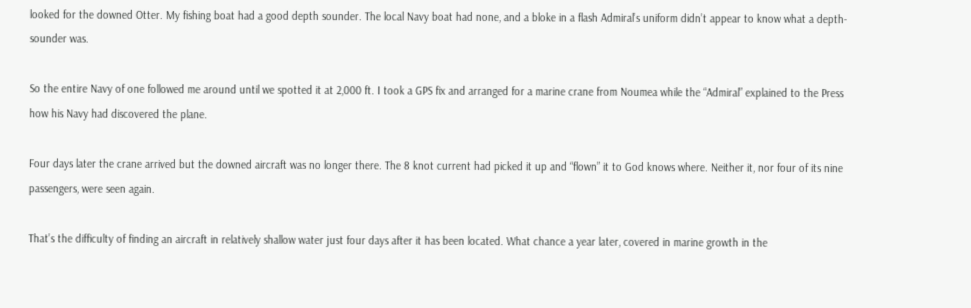looked for the downed Otter. My fishing boat had a good depth sounder. The local Navy boat had none, and a bloke in a flash Admiral’s uniform didn’t appear to know what a depth-sounder was.

So the entire Navy of one followed me around until we spotted it at 2,000 ft. I took a GPS fix and arranged for a marine crane from Noumea while the “Admiral” explained to the Press how his Navy had discovered the plane.

Four days later the crane arrived but the downed aircraft was no longer there. The 8 knot current had picked it up and “flown” it to God knows where. Neither it, nor four of its nine passengers, were seen again.

That’s the difficulty of finding an aircraft in relatively shallow water just four days after it has been located. What chance a year later, covered in marine growth in the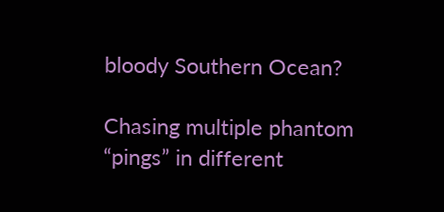bloody Southern Ocean?

Chasing multiple phantom “pings” in different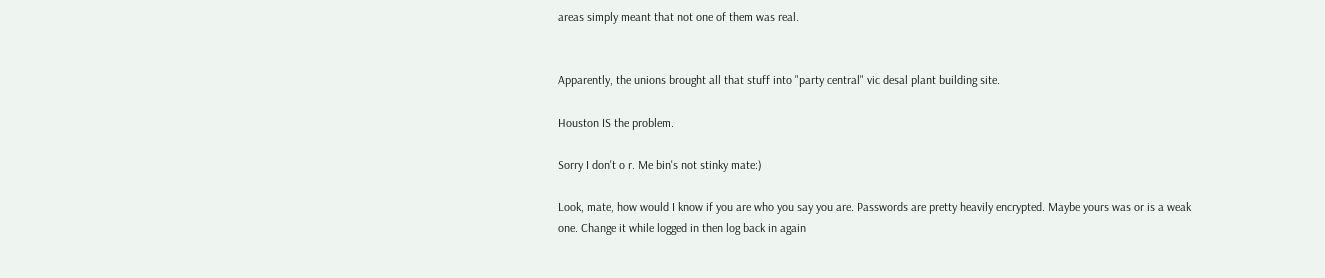areas simply meant that not one of them was real.


Apparently, the unions brought all that stuff into "party central" vic desal plant building site.

Houston IS the problem.

Sorry I don't o r. Me bin's not stinky mate:)

Look, mate, how would I know if you are who you say you are. Passwords are pretty heavily encrypted. Maybe yours was or is a weak one. Change it while logged in then log back in again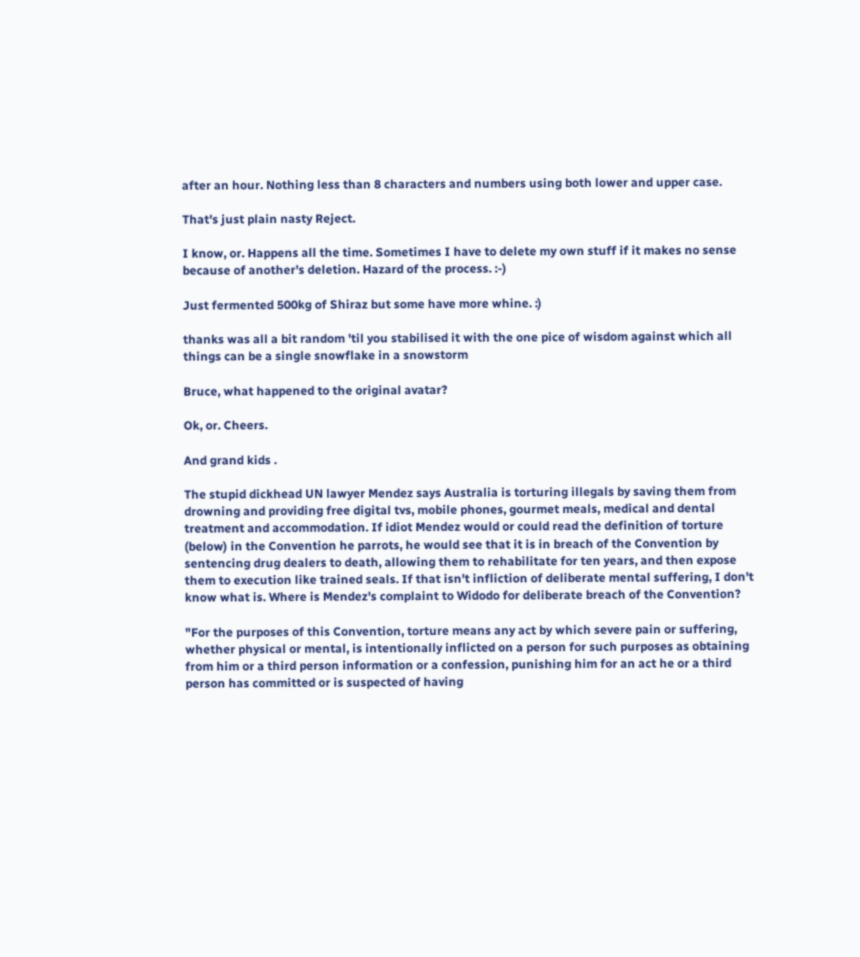after an hour. Nothing less than 8 characters and numbers using both lower and upper case.

That's just plain nasty Reject.

I know, or. Happens all the time. Sometimes I have to delete my own stuff if it makes no sense because of another's deletion. Hazard of the process. :-)

Just fermented 500kg of Shiraz but some have more whine. :)

thanks was all a bit random 'til you stabilised it with the one pice of wisdom against which all things can be a single snowflake in a snowstorm

Bruce, what happened to the original avatar?

Ok, or. Cheers.

And grand kids .

The stupid dickhead UN lawyer Mendez says Australia is torturing illegals by saving them from drowning and providing free digital tvs, mobile phones, gourmet meals, medical and dental treatment and accommodation. If idiot Mendez would or could read the definition of torture (below) in the Convention he parrots, he would see that it is in breach of the Convention by sentencing drug dealers to death, allowing them to rehabilitate for ten years, and then expose them to execution like trained seals. If that isn't infliction of deliberate mental suffering, I don't know what is. Where is Mendez's complaint to Widodo for deliberate breach of the Convention?

"For the purposes of this Convention, torture means any act by which severe pain or suffering, whether physical or mental, is intentionally inflicted on a person for such purposes as obtaining from him or a third person information or a confession, punishing him for an act he or a third person has committed or is suspected of having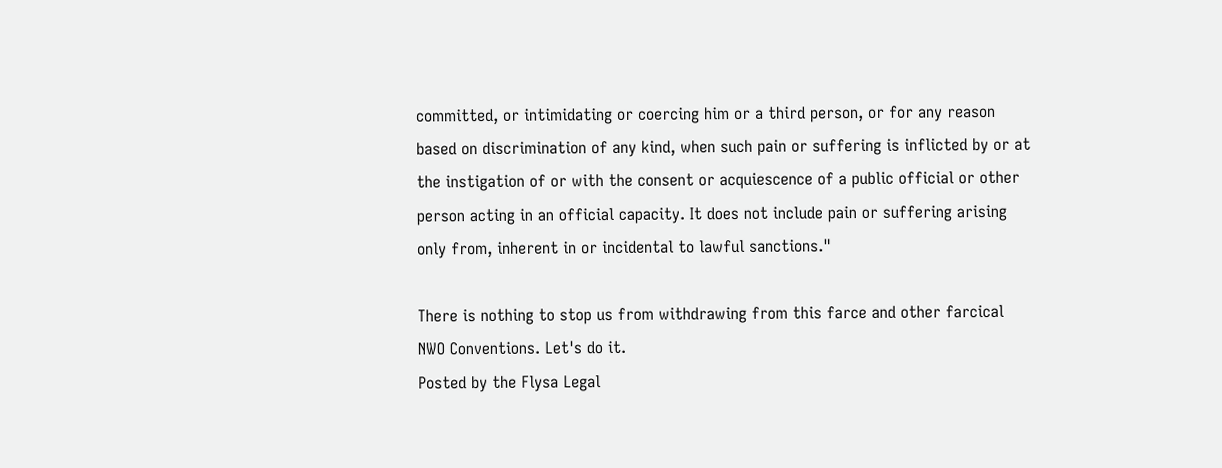committed, or intimidating or coercing him or a third person, or for any reason based on discrimination of any kind, when such pain or suffering is inflicted by or at the instigation of or with the consent or acquiescence of a public official or other person acting in an official capacity. It does not include pain or suffering arising only from, inherent in or incidental to lawful sanctions."

There is nothing to stop us from withdrawing from this farce and other farcical NWO Conventions. Let's do it.
Posted by the Flysa Legal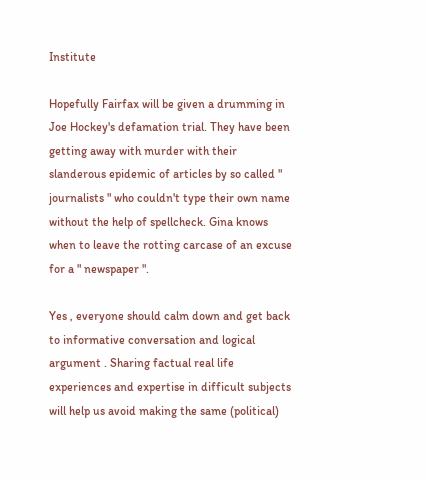Institute

Hopefully Fairfax will be given a drumming in Joe Hockey's defamation trial. They have been getting away with murder with their slanderous epidemic of articles by so called " journalists " who couldn't type their own name without the help of spellcheck. Gina knows when to leave the rotting carcase of an excuse for a " newspaper ".

Yes , everyone should calm down and get back to informative conversation and logical argument . Sharing factual real life experiences and expertise in difficult subjects will help us avoid making the same (political)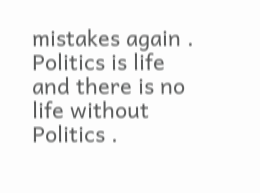mistakes again . Politics is life and there is no life without Politics .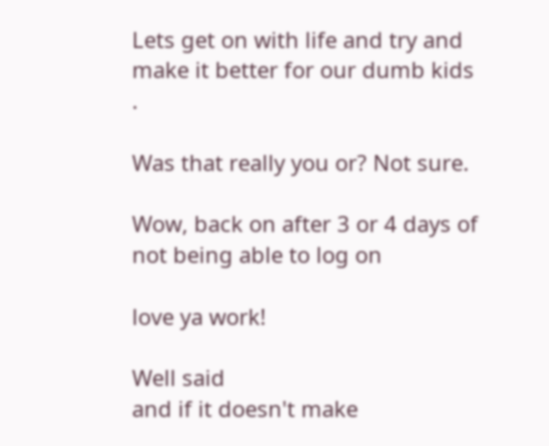Lets get on with life and try and make it better for our dumb kids .

Was that really you or? Not sure.

Wow, back on after 3 or 4 days of not being able to log on

love ya work!

Well said
and if it doesn't make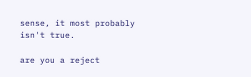sense, it most probably isn't true.

are you a reject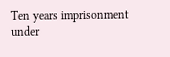Ten years imprisonment under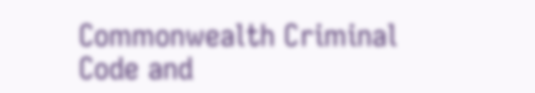Commonwealth Criminal Code and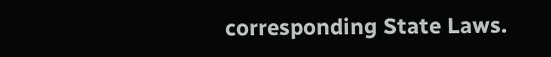corresponding State Laws.